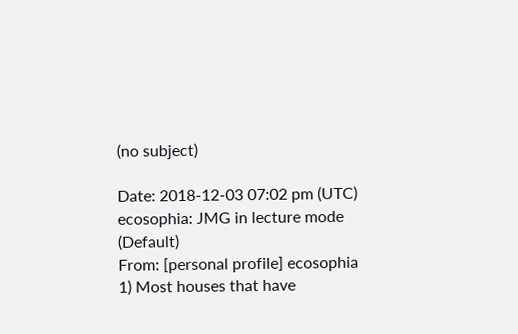(no subject)

Date: 2018-12-03 07:02 pm (UTC)
ecosophia: JMG in lecture mode (Default)
From: [personal profile] ecosophia
1) Most houses that have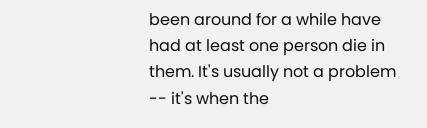been around for a while have had at least one person die in them. It's usually not a problem -- it's when the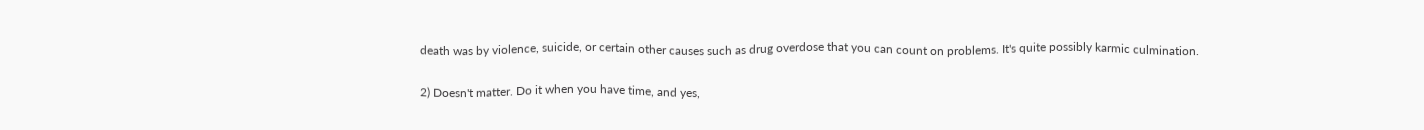death was by violence, suicide, or certain other causes such as drug overdose that you can count on problems. It's quite possibly karmic culmination.

2) Doesn't matter. Do it when you have time, and yes,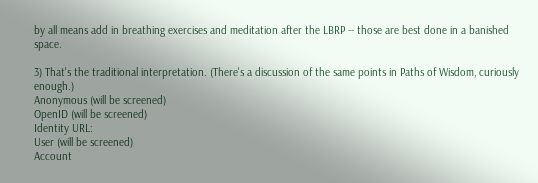by all means add in breathing exercises and meditation after the LBRP -- those are best done in a banished space.

3) That's the traditional interpretation. (There's a discussion of the same points in Paths of Wisdom, curiously enough.)
Anonymous (will be screened)
OpenID (will be screened)
Identity URL:
User (will be screened)
Account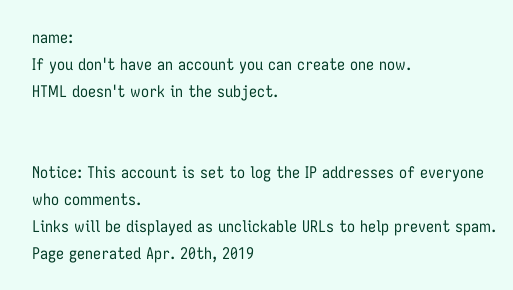name:
If you don't have an account you can create one now.
HTML doesn't work in the subject.


Notice: This account is set to log the IP addresses of everyone who comments.
Links will be displayed as unclickable URLs to help prevent spam.
Page generated Apr. 20th, 2019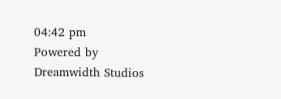04:42 pm
Powered by Dreamwidth Studios